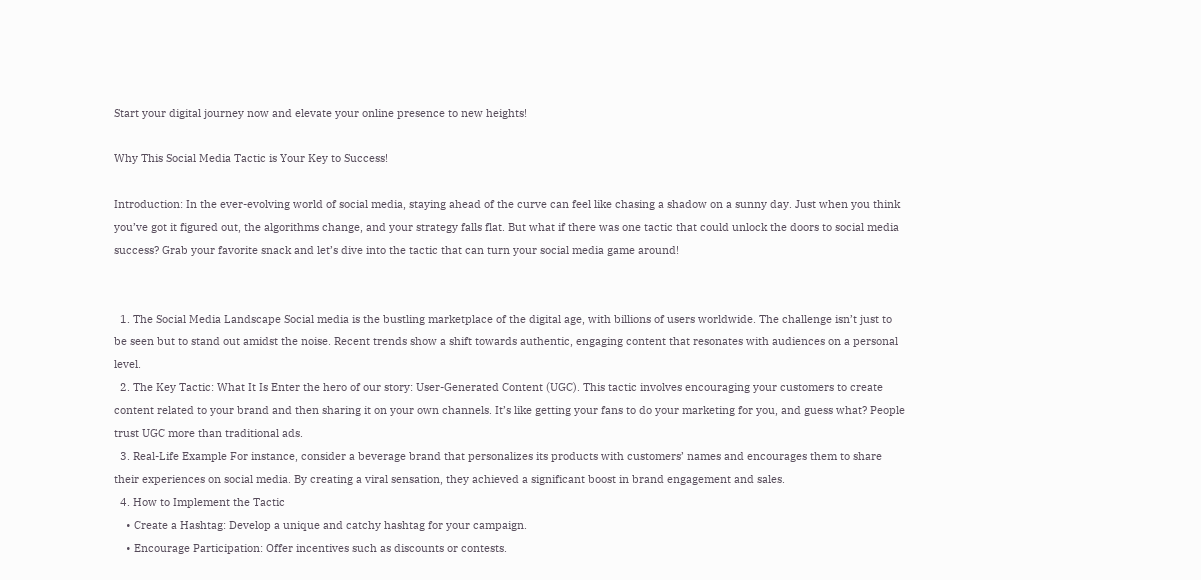Start your digital journey now and elevate your online presence to new heights!

Why This Social Media Tactic is Your Key to Success!

Introduction: In the ever-evolving world of social media, staying ahead of the curve can feel like chasing a shadow on a sunny day. Just when you think you’ve got it figured out, the algorithms change, and your strategy falls flat. But what if there was one tactic that could unlock the doors to social media success? Grab your favorite snack and let’s dive into the tactic that can turn your social media game around!


  1. The Social Media Landscape Social media is the bustling marketplace of the digital age, with billions of users worldwide. The challenge isn’t just to be seen but to stand out amidst the noise. Recent trends show a shift towards authentic, engaging content that resonates with audiences on a personal level.
  2. The Key Tactic: What It Is Enter the hero of our story: User-Generated Content (UGC). This tactic involves encouraging your customers to create content related to your brand and then sharing it on your own channels. It’s like getting your fans to do your marketing for you, and guess what? People trust UGC more than traditional ads.
  3. Real-Life Example For instance, consider a beverage brand that personalizes its products with customers’ names and encourages them to share their experiences on social media. By creating a viral sensation, they achieved a significant boost in brand engagement and sales.
  4. How to Implement the Tactic
    • Create a Hashtag: Develop a unique and catchy hashtag for your campaign.
    • Encourage Participation: Offer incentives such as discounts or contests.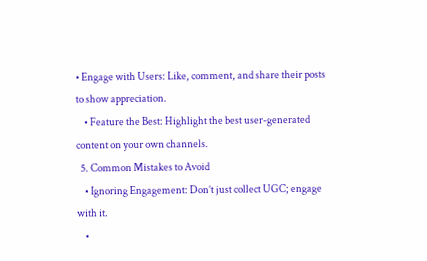• Engage with Users: Like, comment, and share their posts to show appreciation.
    • Feature the Best: Highlight the best user-generated content on your own channels.
  5. Common Mistakes to Avoid
    • Ignoring Engagement: Don’t just collect UGC; engage with it.
    •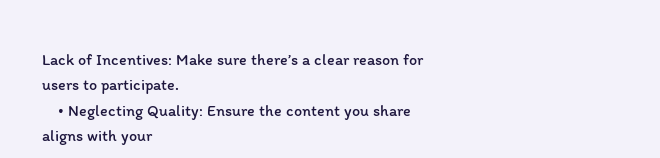Lack of Incentives: Make sure there’s a clear reason for users to participate.
    • Neglecting Quality: Ensure the content you share aligns with your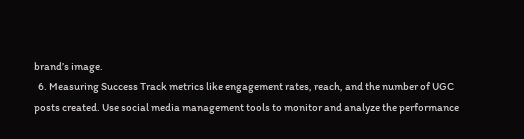brand’s image.
  6. Measuring Success Track metrics like engagement rates, reach, and the number of UGC posts created. Use social media management tools to monitor and analyze the performance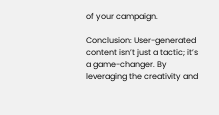of your campaign.

Conclusion: User-generated content isn’t just a tactic; it’s a game-changer. By leveraging the creativity and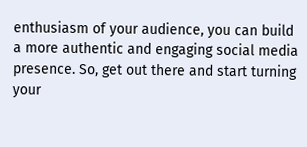enthusiasm of your audience, you can build a more authentic and engaging social media presence. So, get out there and start turning your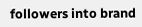followers into brand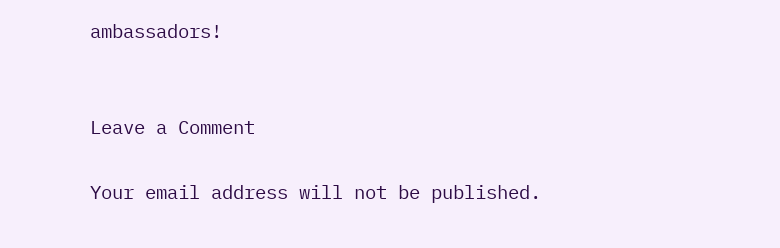ambassadors!


Leave a Comment

Your email address will not be published.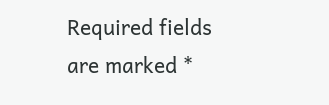Required fields are marked *